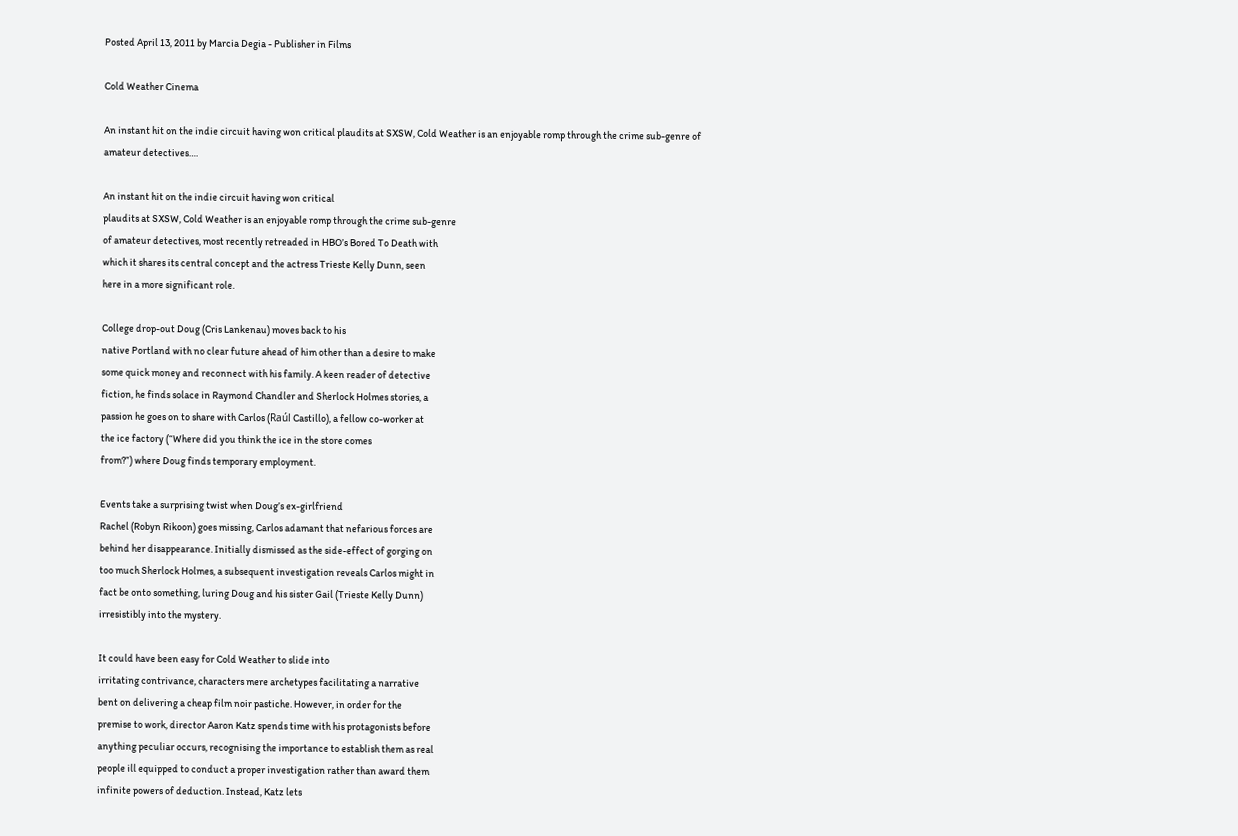Posted April 13, 2011 by Marcia Degia - Publisher in Films

Cold Weather Cinema

An instant hit on the indie circuit having won critical plaudits at SXSW, Cold Weather is an enjoyable romp through the crime sub-genre of amateur detectives….

An instant hit on the indie circuit having won critical
plaudits at SXSW, Cold Weather is an enjoyable romp through the crime sub-genre
of amateur detectives, most recently retreaded in HBO’s Bored To Death with
which it shares its central concept and the actress Trieste Kelly Dunn, seen
here in a more significant role.

College drop-out Doug (Cris Lankenau) moves back to his
native Portland with no clear future ahead of him other than a desire to make
some quick money and reconnect with his family. A keen reader of detective
fiction, he finds solace in Raymond Chandler and Sherlock Holmes stories, a
passion he goes on to share with Carlos (Raúl Castillo), a fellow co-worker at
the ice factory (“Where did you think the ice in the store comes
from?”) where Doug finds temporary employment.

Events take a surprising twist when Doug’s ex-girlfriend
Rachel (Robyn Rikoon) goes missing, Carlos adamant that nefarious forces are
behind her disappearance. Initially dismissed as the side-effect of gorging on
too much Sherlock Holmes, a subsequent investigation reveals Carlos might in
fact be onto something, luring Doug and his sister Gail (Trieste Kelly Dunn)
irresistibly into the mystery.

It could have been easy for Cold Weather to slide into
irritating contrivance, characters mere archetypes facilitating a narrative
bent on delivering a cheap film noir pastiche. However, in order for the
premise to work, director Aaron Katz spends time with his protagonists before
anything peculiar occurs, recognising the importance to establish them as real
people ill equipped to conduct a proper investigation rather than award them
infinite powers of deduction. Instead, Katz lets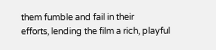them fumble and fail in their
efforts, lending the film a rich, playful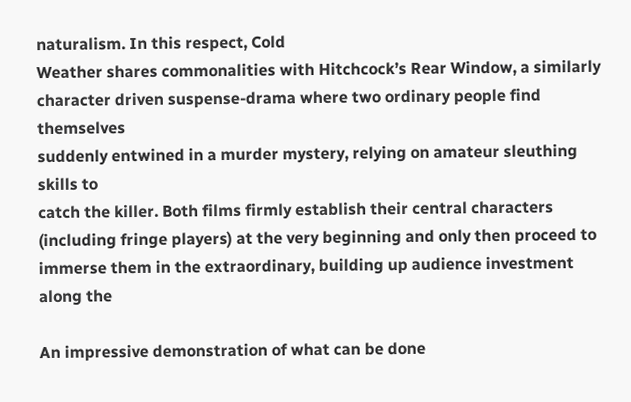naturalism. In this respect, Cold
Weather shares commonalities with Hitchcock’s Rear Window, a similarly
character driven suspense-drama where two ordinary people find themselves
suddenly entwined in a murder mystery, relying on amateur sleuthing skills to
catch the killer. Both films firmly establish their central characters
(including fringe players) at the very beginning and only then proceed to
immerse them in the extraordinary, building up audience investment along the

An impressive demonstration of what can be done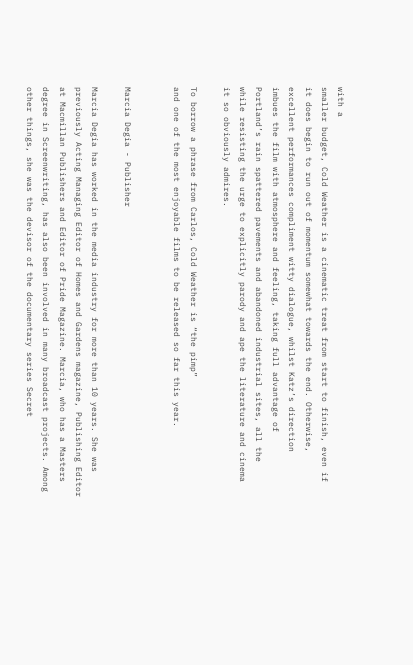with a
smaller budget, Cold Weather is a cinematic treat from start to finish, even if
it does begin to run out of momentum somewhat towards the end. Otherwise,
excellent performances compliment witty dialogue, whilst Katz’s direction
imbues the film with atmosphere and feeling, taking full advantage of
Portland’s rain spattered pavements and abandoned industrial sites, all the
while resisting the urge to explicitly parody and ape the literature and cinema
it so obviously admires.

To borrow a phrase from Carlos, Cold Weather is “the pimp”
and one of the most enjoyable films to be released so far this year.


Marcia Degia - Publisher

Marcia Degia has worked in the media industry for more than 10 years. She was previously Acting Managing Editor of Homes and Gardens magazine, Publishing Editor at Macmillan Publishers and Editor of Pride Magazine. Marcia, who has a Masters degree in Screenwriting, has also been involved in many broadcast projects. Among other things, she was the devisor of the documentary series Secret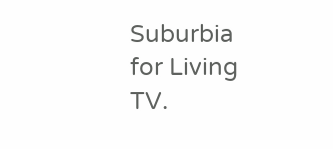Suburbia for Living TV.